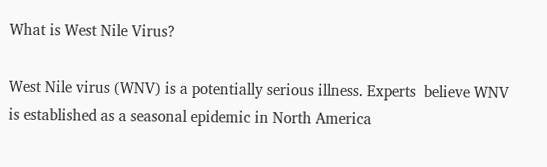What is West Nile Virus?

West Nile virus (WNV) is a potentially serious illness. Experts  believe WNV is established as a seasonal epidemic in North America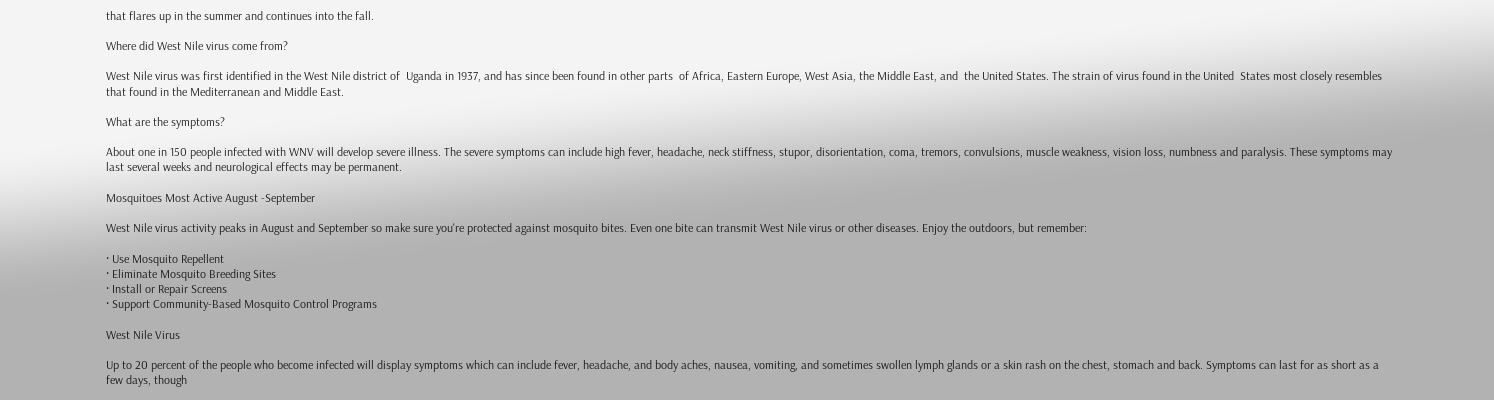that flares up in the summer and continues into the fall.

Where did West Nile virus come from?

West Nile virus was first identified in the West Nile district of  Uganda in 1937, and has since been found in other parts  of Africa, Eastern Europe, West Asia, the Middle East, and  the United States. The strain of virus found in the United  States most closely resembles that found in the Mediterranean and Middle East.

What are the symptoms?

About one in 150 people infected with WNV will develop severe illness. The severe symptoms can include high fever, headache, neck stiffness, stupor, disorientation, coma, tremors, convulsions, muscle weakness, vision loss, numbness and paralysis. These symptoms may last several weeks and neurological effects may be permanent.

Mosquitoes Most Active August -September

West Nile virus activity peaks in August and September so make sure you're protected against mosquito bites. Even one bite can transmit West Nile virus or other diseases. Enjoy the outdoors, but remember:

· Use Mosquito Repellent
· Eliminate Mosquito Breeding Sites
· Install or Repair Screens
· Support Community-Based Mosquito Control Programs

West Nile Virus

Up to 20 percent of the people who become infected will display symptoms which can include fever, headache, and body aches, nausea, vomiting, and sometimes swollen lymph glands or a skin rash on the chest, stomach and back. Symptoms can last for as short as a few days, though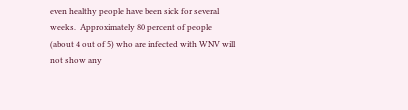even healthy people have been sick for several weeks.  Approximately 80 percent of people (about 4 out of 5) who are infected with WNV will not show any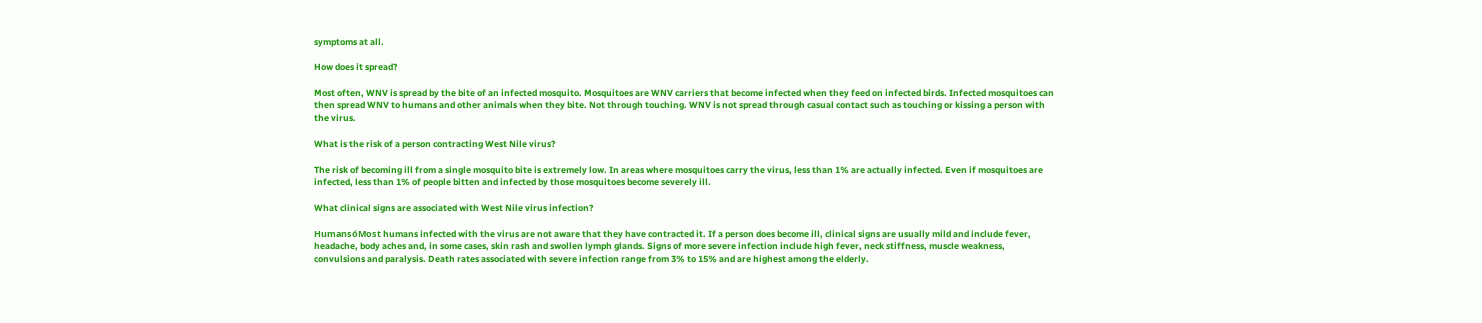symptoms at all.

How does it spread?

Most often, WNV is spread by the bite of an infected mosquito. Mosquitoes are WNV carriers that become infected when they feed on infected birds. Infected mosquitoes can then spread WNV to humans and other animals when they bite. Not through touching. WNV is not spread through casual contact such as touching or kissing a person with the virus.

What is the risk of a person contracting West Nile virus?

The risk of becoming ill from a single mosquito bite is extremely low. In areas where mosquitoes carry the virus, less than 1% are actually infected. Even if mosquitoes are infected, less than 1% of people bitten and infected by those mosquitoes become severely ill.

What clinical signs are associated with West Nile virus infection?

HumansóMost humans infected with the virus are not aware that they have contracted it. If a person does become ill, clinical signs are usually mild and include fever, headache, body aches and, in some cases, skin rash and swollen lymph glands. Signs of more severe infection include high fever, neck stiffness, muscle weakness, convulsions and paralysis. Death rates associated with severe infection range from 3% to 15% and are highest among the elderly.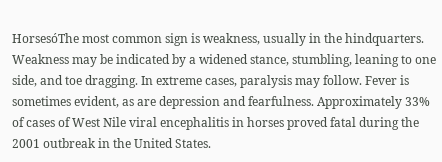HorsesóThe most common sign is weakness, usually in the hindquarters. Weakness may be indicated by a widened stance, stumbling, leaning to one side, and toe dragging. In extreme cases, paralysis may follow. Fever is sometimes evident, as are depression and fearfulness. Approximately 33% of cases of West Nile viral encephalitis in horses proved fatal during the 2001 outbreak in the United States.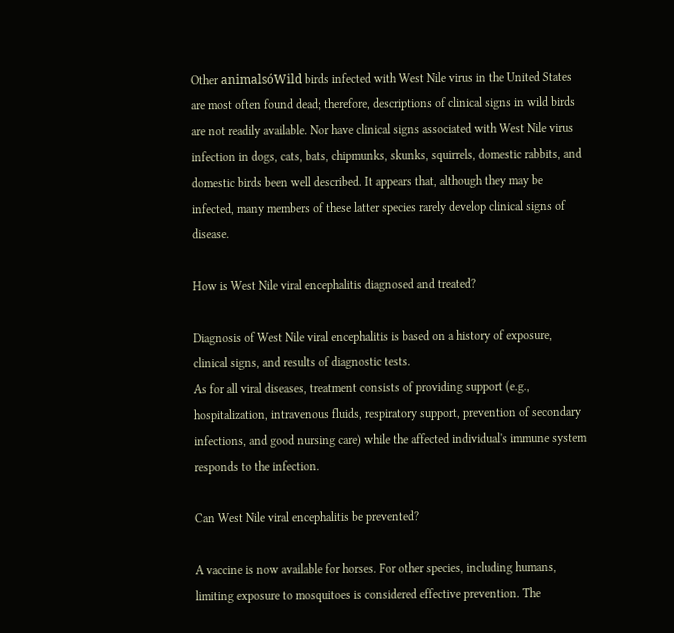Other animalsóWild birds infected with West Nile virus in the United States are most often found dead; therefore, descriptions of clinical signs in wild birds are not readily available. Nor have clinical signs associated with West Nile virus infection in dogs, cats, bats, chipmunks, skunks, squirrels, domestic rabbits, and domestic birds been well described. It appears that, although they may be infected, many members of these latter species rarely develop clinical signs of disease.

How is West Nile viral encephalitis diagnosed and treated?

Diagnosis of West Nile viral encephalitis is based on a history of exposure, clinical signs, and results of diagnostic tests.
As for all viral diseases, treatment consists of providing support (e.g., hospitalization, intravenous fluids, respiratory support, prevention of secondary infections, and good nursing care) while the affected individual's immune system responds to the infection.

Can West Nile viral encephalitis be prevented?

A vaccine is now available for horses. For other species, including humans, limiting exposure to mosquitoes is considered effective prevention. The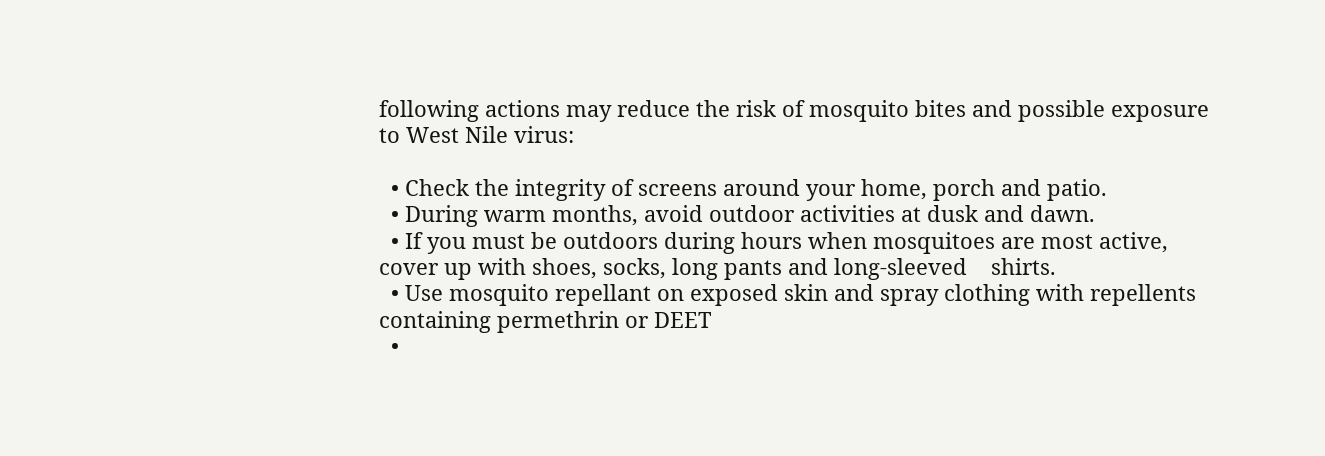following actions may reduce the risk of mosquito bites and possible exposure to West Nile virus:

  • Check the integrity of screens around your home, porch and patio.
  • During warm months, avoid outdoor activities at dusk and dawn.
  • If you must be outdoors during hours when mosquitoes are most active, cover up with shoes, socks, long pants and long-sleeved    shirts.
  • Use mosquito repellant on exposed skin and spray clothing with repellents containing permethrin or DEET
  •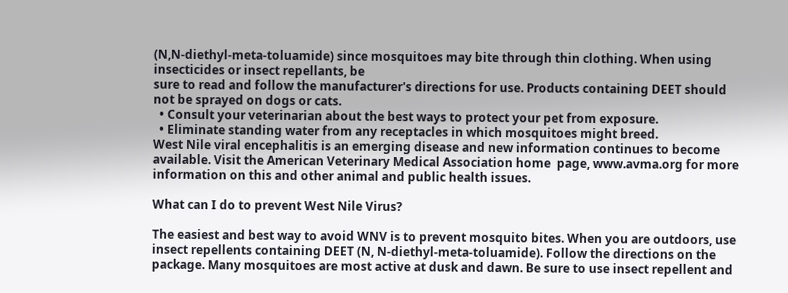(N,N-diethyl-meta-toluamide) since mosquitoes may bite through thin clothing. When using insecticides or insect repellants, be
sure to read and follow the manufacturer's directions for use. Products containing DEET should not be sprayed on dogs or cats.
  • Consult your veterinarian about the best ways to protect your pet from exposure.
  • Eliminate standing water from any receptacles in which mosquitoes might breed.
West Nile viral encephalitis is an emerging disease and new information continues to become available. Visit the American Veterinary Medical Association home  page, www.avma.org for more information on this and other animal and public health issues.

What can I do to prevent West Nile Virus?

The easiest and best way to avoid WNV is to prevent mosquito bites. When you are outdoors, use insect repellents containing DEET (N, N-diethyl-meta-toluamide). Follow the directions on the package. Many mosquitoes are most active at dusk and dawn. Be sure to use insect repellent and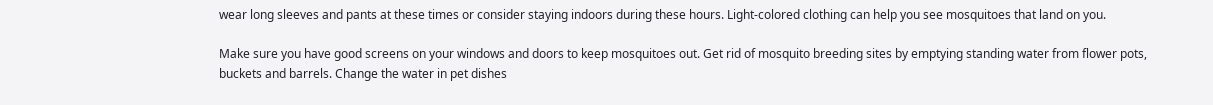wear long sleeves and pants at these times or consider staying indoors during these hours. Light-colored clothing can help you see mosquitoes that land on you.

Make sure you have good screens on your windows and doors to keep mosquitoes out. Get rid of mosquito breeding sites by emptying standing water from flower pots, buckets and barrels. Change the water in pet dishes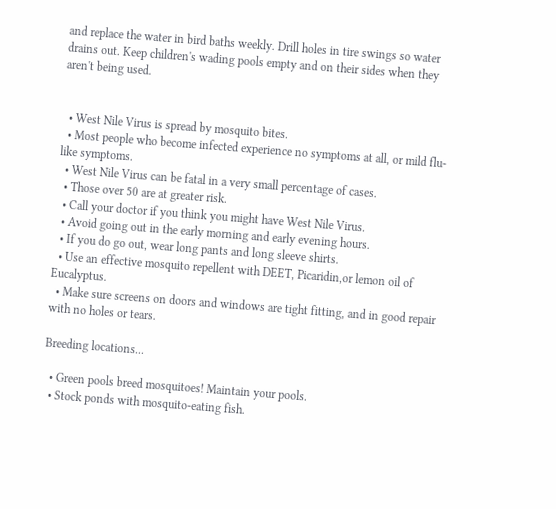and replace the water in bird baths weekly. Drill holes in tire swings so water drains out. Keep children's wading pools empty and on their sides when they aren't being used.


  • West Nile Virus is spread by mosquito bites.
  • Most people who become infected experience no symptoms at all, or mild flu-like symptoms.
  • West Nile Virus can be fatal in a very small percentage of cases.
  • Those over 50 are at greater risk.
  • Call your doctor if you think you might have West Nile Virus.
  • Avoid going out in the early morning and early evening hours.
  • If you do go out, wear long pants and long sleeve shirts.
  • Use an effective mosquito repellent with DEET, Picaridin,or lemon oil of Eucalyptus.
  • Make sure screens on doors and windows are tight fitting, and in good repair with no holes or tears.

Breeding locations...

  • Green pools breed mosquitoes! Maintain your pools.
  • Stock ponds with mosquito-eating fish.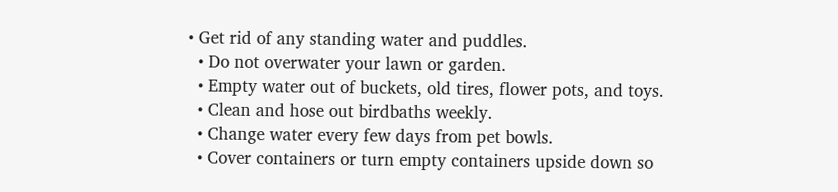• Get rid of any standing water and puddles.
  • Do not overwater your lawn or garden.
  • Empty water out of buckets, old tires, flower pots, and toys.
  • Clean and hose out birdbaths weekly.
  • Change water every few days from pet bowls.
  • Cover containers or turn empty containers upside down so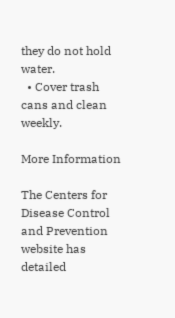they do not hold water.
  • Cover trash cans and clean weekly.

More Information

The Centers for Disease Control and Prevention website has detailed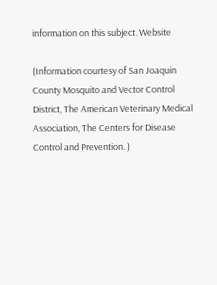information on this subject. Website

(Information courtesy of San Joaquin County Mosquito and Vector Control District, The American Veterinary Medical Association, The Centers for Disease Control and Prevention. )